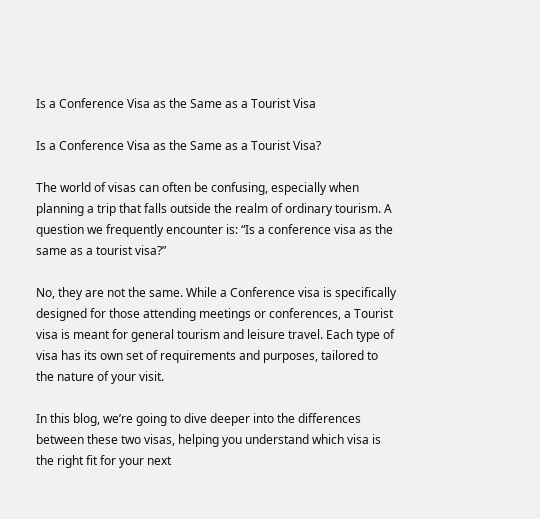Is a Conference Visa as the Same as a Tourist Visa

Is a Conference Visa as the Same as a Tourist Visa?

The world of visas can often be confusing, especially when planning a trip that falls outside the realm of ordinary tourism. A question we frequently encounter is: “Is a conference visa as the same as a tourist visa?”

No, they are not the same. While a Conference visa is specifically designed for those attending meetings or conferences, a Tourist visa is meant for general tourism and leisure travel. Each type of visa has its own set of requirements and purposes, tailored to the nature of your visit.

In this blog, we’re going to dive deeper into the differences between these two visas, helping you understand which visa is the right fit for your next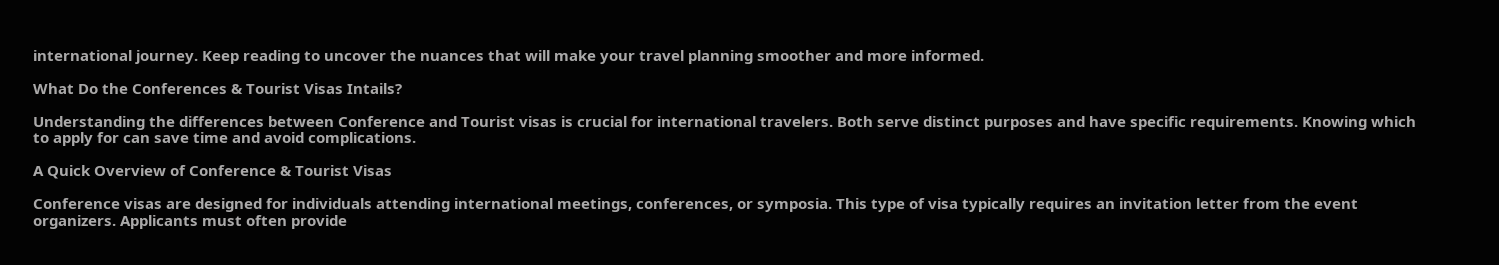international journey. Keep reading to uncover the nuances that will make your travel planning smoother and more informed.

What Do the Conferences & Tourist Visas Intails?

Understanding the differences between Conference and Tourist visas is crucial for international travelers. Both serve distinct purposes and have specific requirements. Knowing which to apply for can save time and avoid complications.

A Quick Overview of Conference & Tourist Visas

Conference visas are designed for individuals attending international meetings, conferences, or symposia. This type of visa typically requires an invitation letter from the event organizers. Applicants must often provide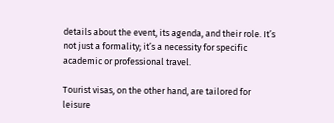details about the event, its agenda, and their role. It’s not just a formality; it’s a necessity for specific academic or professional travel.

Tourist visas, on the other hand, are tailored for leisure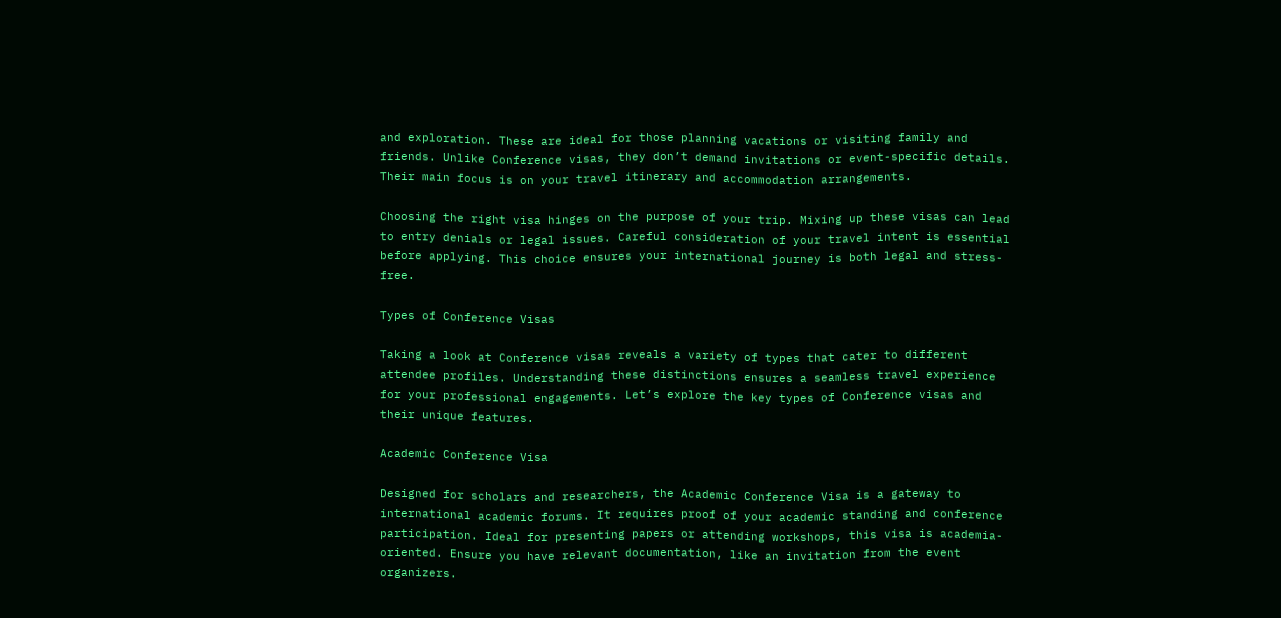and exploration. These are ideal for those planning vacations or visiting family and friends. Unlike Conference visas, they don’t demand invitations or event-specific details. Their main focus is on your travel itinerary and accommodation arrangements.

Choosing the right visa hinges on the purpose of your trip. Mixing up these visas can lead to entry denials or legal issues. Careful consideration of your travel intent is essential before applying. This choice ensures your international journey is both legal and stress-free.

Types of Conference Visas

Taking a look at Conference visas reveals a variety of types that cater to different attendee profiles. Understanding these distinctions ensures a seamless travel experience for your professional engagements. Let’s explore the key types of Conference visas and their unique features.

Academic Conference Visa

Designed for scholars and researchers, the Academic Conference Visa is a gateway to international academic forums. It requires proof of your academic standing and conference participation. Ideal for presenting papers or attending workshops, this visa is academia-oriented. Ensure you have relevant documentation, like an invitation from the event organizers.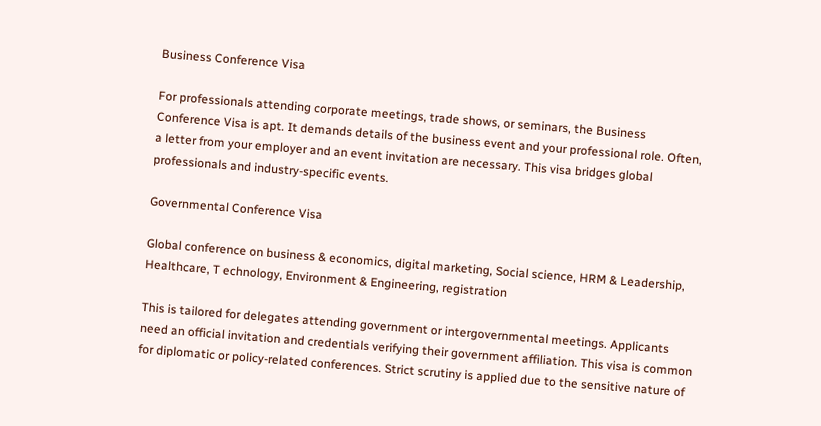Business Conference Visa

For professionals attending corporate meetings, trade shows, or seminars, the Business Conference Visa is apt. It demands details of the business event and your professional role. Often, a letter from your employer and an event invitation are necessary. This visa bridges global professionals and industry-specific events.

Governmental Conference Visa

Global conference on business & economics, digital marketing, Social science, HRM & Leadership, Healthcare, T echnology, Environment & Engineering, registration

This is tailored for delegates attending government or intergovernmental meetings. Applicants need an official invitation and credentials verifying their government affiliation. This visa is common for diplomatic or policy-related conferences. Strict scrutiny is applied due to the sensitive nature of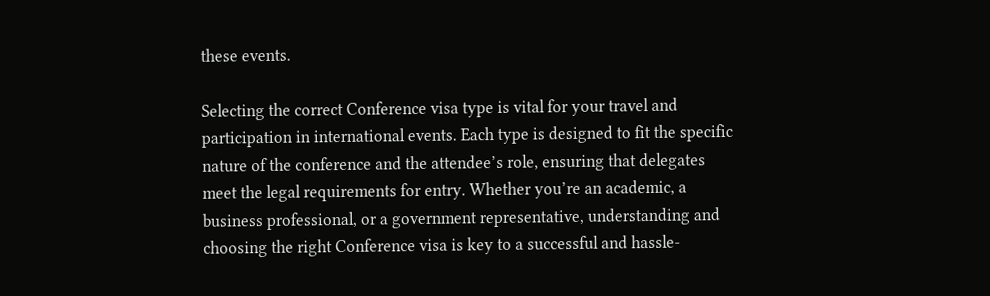these events.

Selecting the correct Conference visa type is vital for your travel and participation in international events. Each type is designed to fit the specific nature of the conference and the attendee’s role, ensuring that delegates meet the legal requirements for entry. Whether you’re an academic, a business professional, or a government representative, understanding and choosing the right Conference visa is key to a successful and hassle-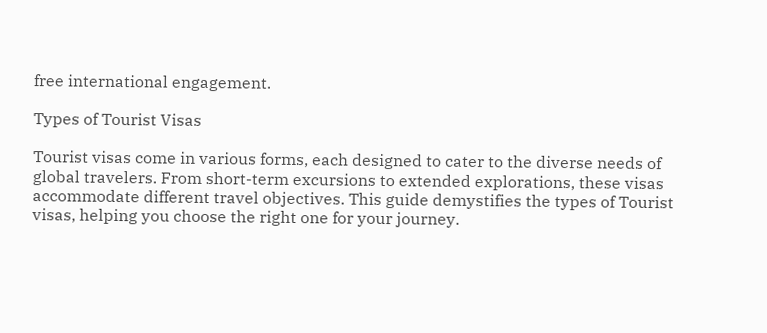free international engagement.

Types of Tourist Visas

Tourist visas come in various forms, each designed to cater to the diverse needs of global travelers. From short-term excursions to extended explorations, these visas accommodate different travel objectives. This guide demystifies the types of Tourist visas, helping you choose the right one for your journey.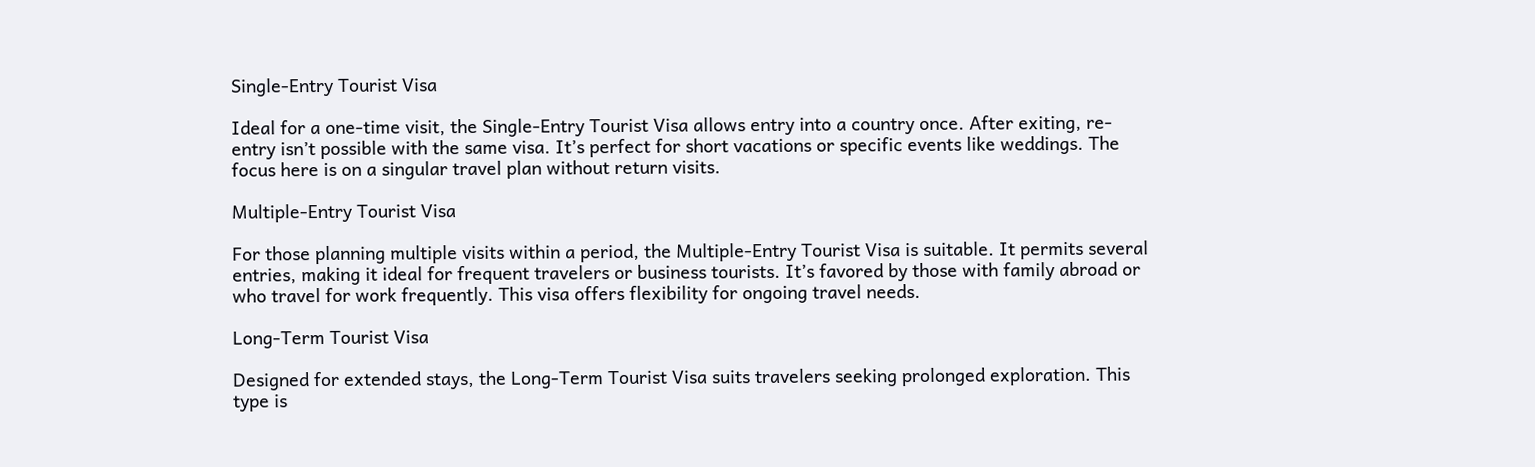Single-Entry Tourist Visa

Ideal for a one-time visit, the Single-Entry Tourist Visa allows entry into a country once. After exiting, re-entry isn’t possible with the same visa. It’s perfect for short vacations or specific events like weddings. The focus here is on a singular travel plan without return visits.

Multiple-Entry Tourist Visa

For those planning multiple visits within a period, the Multiple-Entry Tourist Visa is suitable. It permits several entries, making it ideal for frequent travelers or business tourists. It’s favored by those with family abroad or who travel for work frequently. This visa offers flexibility for ongoing travel needs.

Long-Term Tourist Visa

Designed for extended stays, the Long-Term Tourist Visa suits travelers seeking prolonged exploration. This type is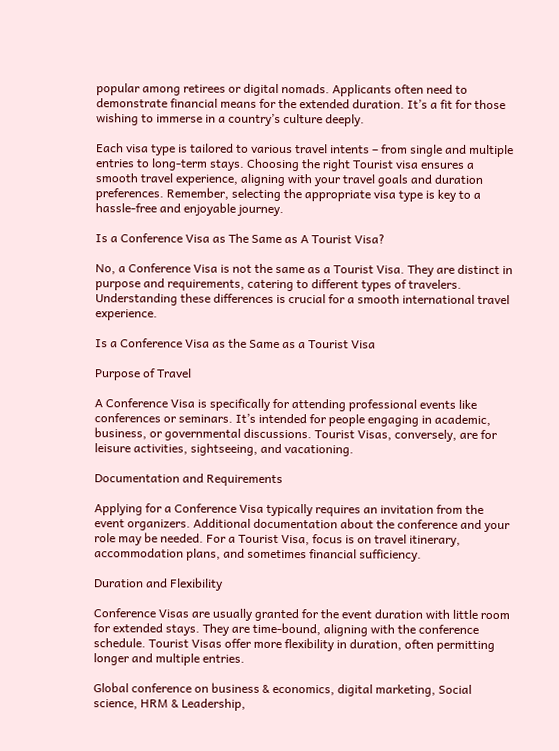popular among retirees or digital nomads. Applicants often need to demonstrate financial means for the extended duration. It’s a fit for those wishing to immerse in a country’s culture deeply.

Each visa type is tailored to various travel intents – from single and multiple entries to long-term stays. Choosing the right Tourist visa ensures a smooth travel experience, aligning with your travel goals and duration preferences. Remember, selecting the appropriate visa type is key to a hassle-free and enjoyable journey.

Is a Conference Visa as The Same as A Tourist Visa?

No, a Conference Visa is not the same as a Tourist Visa. They are distinct in purpose and requirements, catering to different types of travelers. Understanding these differences is crucial for a smooth international travel experience.

Is a Conference Visa as the Same as a Tourist Visa

Purpose of Travel

A Conference Visa is specifically for attending professional events like conferences or seminars. It’s intended for people engaging in academic, business, or governmental discussions. Tourist Visas, conversely, are for leisure activities, sightseeing, and vacationing.

Documentation and Requirements

Applying for a Conference Visa typically requires an invitation from the event organizers. Additional documentation about the conference and your role may be needed. For a Tourist Visa, focus is on travel itinerary, accommodation plans, and sometimes financial sufficiency.

Duration and Flexibility

Conference Visas are usually granted for the event duration with little room for extended stays. They are time-bound, aligning with the conference schedule. Tourist Visas offer more flexibility in duration, often permitting longer and multiple entries.

Global conference on business & economics, digital marketing, Social science, HRM & Leadership,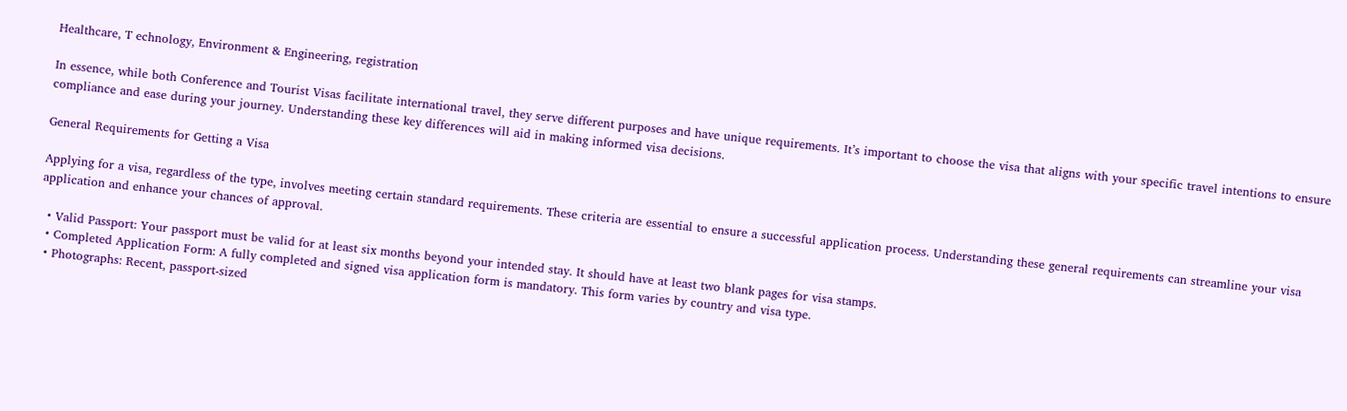Healthcare, T echnology, Environment & Engineering, registration

In essence, while both Conference and Tourist Visas facilitate international travel, they serve different purposes and have unique requirements. It’s important to choose the visa that aligns with your specific travel intentions to ensure compliance and ease during your journey. Understanding these key differences will aid in making informed visa decisions.

General Requirements for Getting a Visa

Applying for a visa, regardless of the type, involves meeting certain standard requirements. These criteria are essential to ensure a successful application process. Understanding these general requirements can streamline your visa application and enhance your chances of approval.

  • Valid Passport: Your passport must be valid for at least six months beyond your intended stay. It should have at least two blank pages for visa stamps.
  • Completed Application Form: A fully completed and signed visa application form is mandatory. This form varies by country and visa type.
  • Photographs: Recent, passport-sized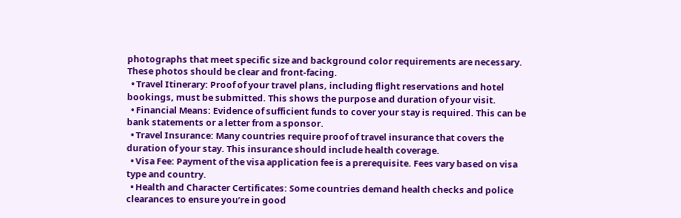photographs that meet specific size and background color requirements are necessary. These photos should be clear and front-facing.
  • Travel Itinerary: Proof of your travel plans, including flight reservations and hotel bookings, must be submitted. This shows the purpose and duration of your visit.
  • Financial Means: Evidence of sufficient funds to cover your stay is required. This can be bank statements or a letter from a sponsor.
  • Travel Insurance: Many countries require proof of travel insurance that covers the duration of your stay. This insurance should include health coverage.
  • Visa Fee: Payment of the visa application fee is a prerequisite. Fees vary based on visa type and country.
  • Health and Character Certificates: Some countries demand health checks and police clearances to ensure you’re in good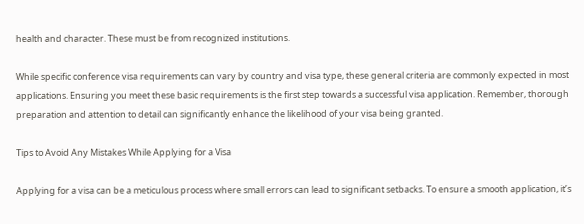health and character. These must be from recognized institutions.

While specific conference visa requirements can vary by country and visa type, these general criteria are commonly expected in most applications. Ensuring you meet these basic requirements is the first step towards a successful visa application. Remember, thorough preparation and attention to detail can significantly enhance the likelihood of your visa being granted.

Tips to Avoid Any Mistakes While Applying for a Visa

Applying for a visa can be a meticulous process where small errors can lead to significant setbacks. To ensure a smooth application, it’s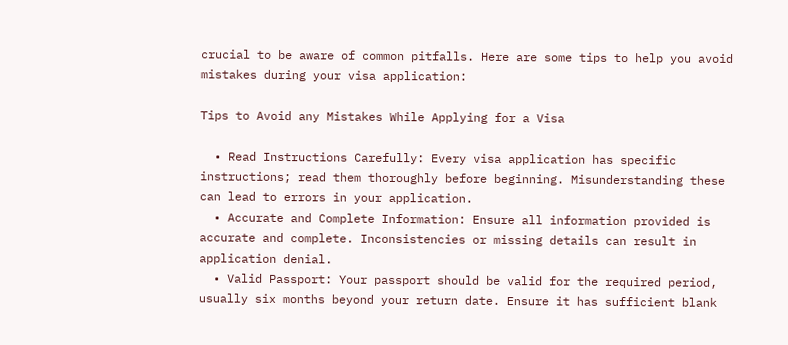crucial to be aware of common pitfalls. Here are some tips to help you avoid mistakes during your visa application:

Tips to Avoid any Mistakes While Applying for a Visa

  • Read Instructions Carefully: Every visa application has specific instructions; read them thoroughly before beginning. Misunderstanding these can lead to errors in your application.
  • Accurate and Complete Information: Ensure all information provided is accurate and complete. Inconsistencies or missing details can result in application denial.
  • Valid Passport: Your passport should be valid for the required period, usually six months beyond your return date. Ensure it has sufficient blank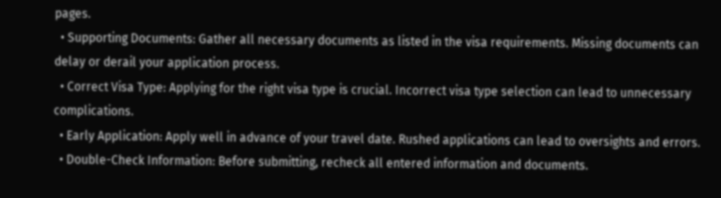pages.
  • Supporting Documents: Gather all necessary documents as listed in the visa requirements. Missing documents can delay or derail your application process.
  • Correct Visa Type: Applying for the right visa type is crucial. Incorrect visa type selection can lead to unnecessary complications.
  • Early Application: Apply well in advance of your travel date. Rushed applications can lead to oversights and errors.
  • Double-Check Information: Before submitting, recheck all entered information and documents.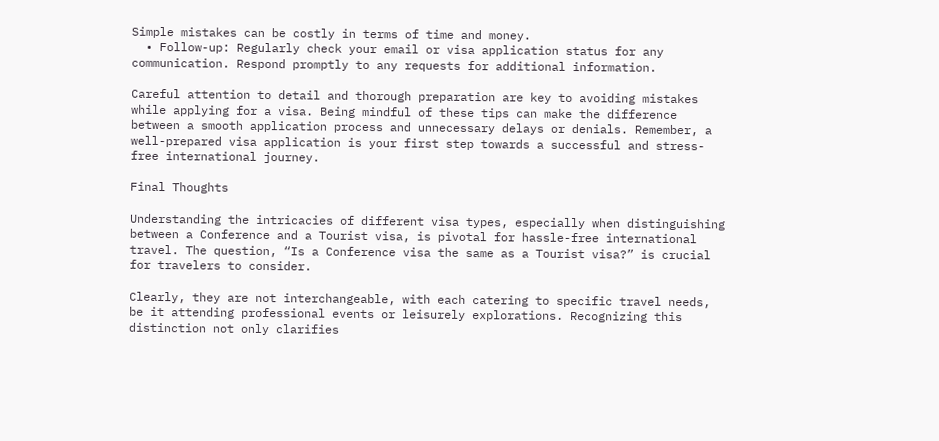Simple mistakes can be costly in terms of time and money.
  • Follow-up: Regularly check your email or visa application status for any communication. Respond promptly to any requests for additional information.

Careful attention to detail and thorough preparation are key to avoiding mistakes while applying for a visa. Being mindful of these tips can make the difference between a smooth application process and unnecessary delays or denials. Remember, a well-prepared visa application is your first step towards a successful and stress-free international journey.

Final Thoughts

Understanding the intricacies of different visa types, especially when distinguishing between a Conference and a Tourist visa, is pivotal for hassle-free international travel. The question, “Is a Conference visa the same as a Tourist visa?” is crucial for travelers to consider.

Clearly, they are not interchangeable, with each catering to specific travel needs, be it attending professional events or leisurely explorations. Recognizing this distinction not only clarifies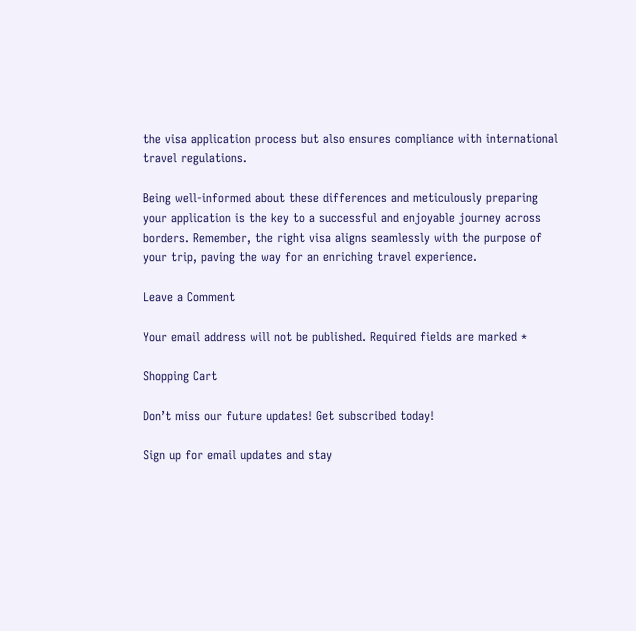the visa application process but also ensures compliance with international travel regulations.

Being well-informed about these differences and meticulously preparing your application is the key to a successful and enjoyable journey across borders. Remember, the right visa aligns seamlessly with the purpose of your trip, paving the way for an enriching travel experience.

Leave a Comment

Your email address will not be published. Required fields are marked *

Shopping Cart

Don’t miss our future updates! Get subscribed today!

Sign up for email updates and stay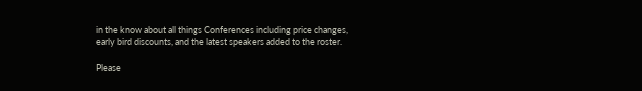in the know about all things Conferences including price changes, early bird discounts, and the latest speakers added to the roster.

Please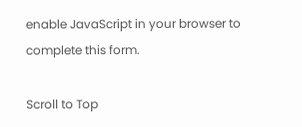enable JavaScript in your browser to complete this form.

Scroll to Top